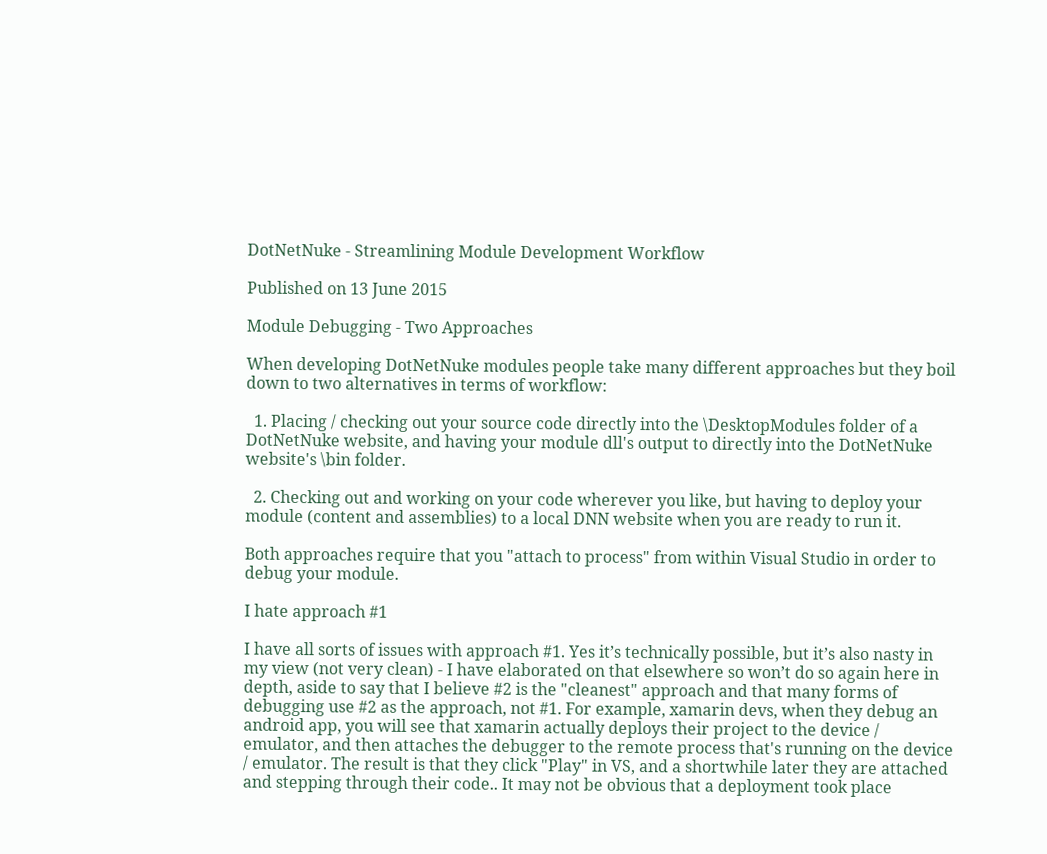DotNetNuke - Streamlining Module Development Workflow

Published on 13 June 2015

Module Debugging - Two Approaches

When developing DotNetNuke modules people take many different approaches but they boil down to two alternatives in terms of workflow:

  1. Placing / checking out your source code directly into the \DesktopModules folder of a DotNetNuke website, and having your module dll's output to directly into the DotNetNuke website's \bin folder.

  2. Checking out and working on your code wherever you like, but having to deploy your module (content and assemblies) to a local DNN website when you are ready to run it.

Both approaches require that you "attach to process" from within Visual Studio in order to debug your module.

I hate approach #1

I have all sorts of issues with approach #1. Yes it’s technically possible, but it’s also nasty in my view (not very clean) - I have elaborated on that elsewhere so won’t do so again here in depth, aside to say that I believe #2 is the "cleanest" approach and that many forms of debugging use #2 as the approach, not #1. For example, xamarin devs, when they debug an android app, you will see that xamarin actually deploys their project to the device / emulator, and then attaches the debugger to the remote process that's running on the device / emulator. The result is that they click "Play" in VS, and a shortwhile later they are attached and stepping through their code.. It may not be obvious that a deployment took place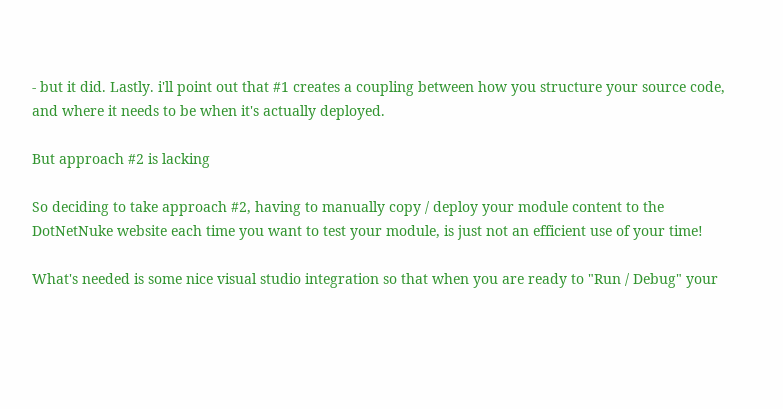- but it did. Lastly. i'll point out that #1 creates a coupling between how you structure your source code, and where it needs to be when it's actually deployed.

But approach #2 is lacking

So deciding to take approach #2, having to manually copy / deploy your module content to the DotNetNuke website each time you want to test your module, is just not an efficient use of your time!

What's needed is some nice visual studio integration so that when you are ready to "Run / Debug" your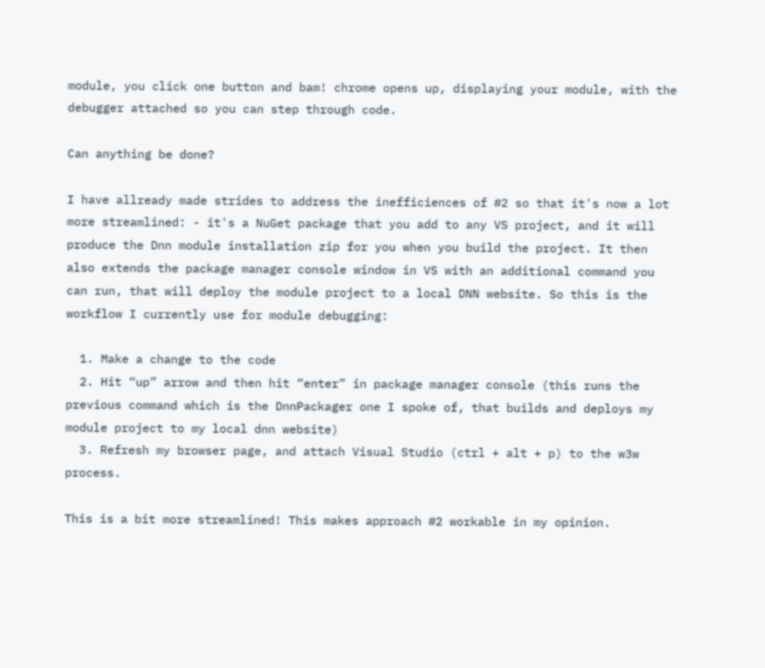module, you click one button and bam! chrome opens up, displaying your module, with the debugger attached so you can step through code.

Can anything be done?

I have allready made strides to address the inefficiences of #2 so that it's now a lot more streamlined: - it's a NuGet package that you add to any VS project, and it will produce the Dnn module installation zip for you when you build the project. It then also extends the package manager console window in VS with an additional command you can run, that will deploy the module project to a local DNN website. So this is the workflow I currently use for module debugging:

  1. Make a change to the code
  2. Hit “up” arrow and then hit “enter” in package manager console (this runs the previous command which is the DnnPackager one I spoke of, that builds and deploys my module project to my local dnn website)
  3. Refresh my browser page, and attach Visual Studio (ctrl + alt + p) to the w3w process.

This is a bit more streamlined! This makes approach #2 workable in my opinion.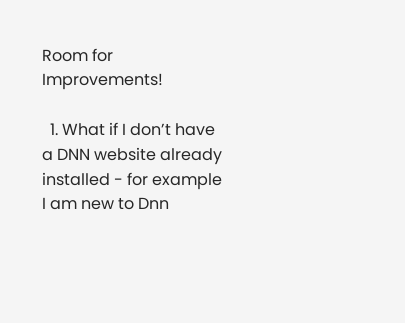Room for Improvements!

  1. What if I don’t have a DNN website already installed - for example I am new to Dnn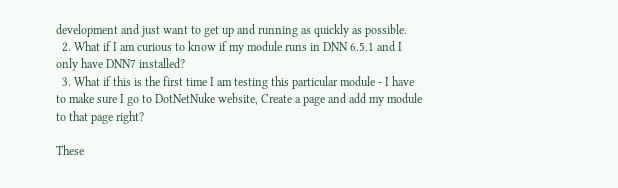development and just want to get up and running as quickly as possible.
  2. What if I am curious to know if my module runs in DNN 6.5.1 and I only have DNN7 installed?
  3. What if this is the first time I am testing this particular module - I have to make sure I go to DotNetNuke website, Create a page and add my module to that page right?

These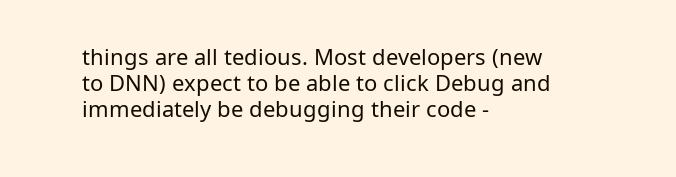things are all tedious. Most developers (new to DNN) expect to be able to click Debug and immediately be debugging their code -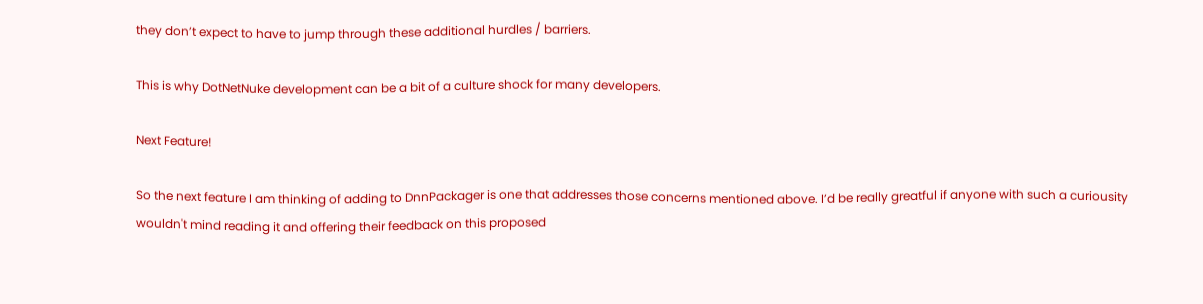they don’t expect to have to jump through these additional hurdles / barriers.

This is why DotNetNuke development can be a bit of a culture shock for many developers.

Next Feature!

So the next feature I am thinking of adding to DnnPackager is one that addresses those concerns mentioned above. I’d be really greatful if anyone with such a curiousity wouldn't mind reading it and offering their feedback on this proposed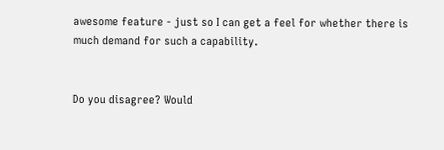awesome feature - just so I can get a feel for whether there is much demand for such a capability.


Do you disagree? Would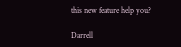this new feature help you?

Darrell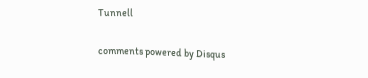Tunnell

comments powered by Disqus